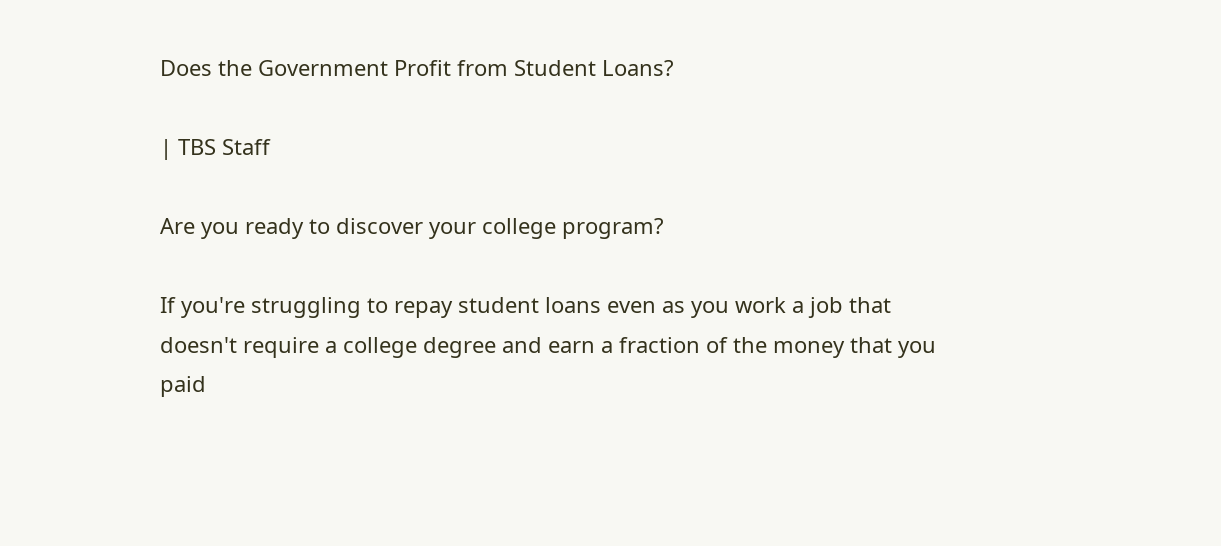Does the Government Profit from Student Loans?

| TBS Staff

Are you ready to discover your college program?

If you're struggling to repay student loans even as you work a job that doesn't require a college degree and earn a fraction of the money that you paid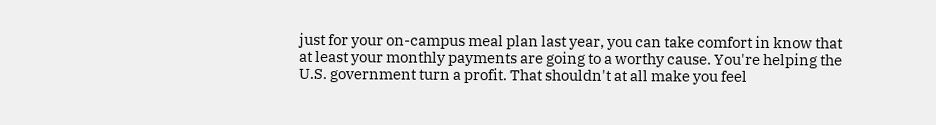just for your on-campus meal plan last year, you can take comfort in know that at least your monthly payments are going to a worthy cause. You're helping the U.S. government turn a profit. That shouldn't at all make you feel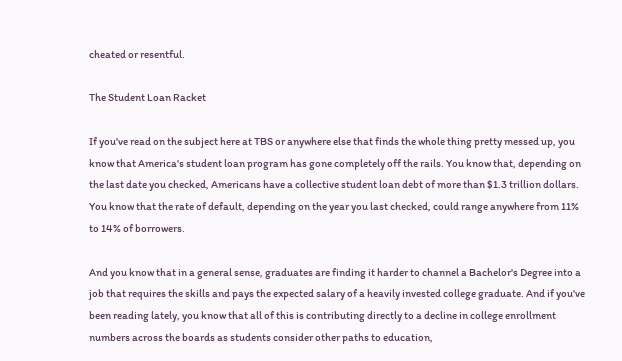cheated or resentful.

The Student Loan Racket

If you've read on the subject here at TBS or anywhere else that finds the whole thing pretty messed up, you know that America's student loan program has gone completely off the rails. You know that, depending on the last date you checked, Americans have a collective student loan debt of more than $1.3 trillion dollars. You know that the rate of default, depending on the year you last checked, could range anywhere from 11% to 14% of borrowers.

And you know that in a general sense, graduates are finding it harder to channel a Bachelor's Degree into a job that requires the skills and pays the expected salary of a heavily invested college graduate. And if you've been reading lately, you know that all of this is contributing directly to a decline in college enrollment numbers across the boards as students consider other paths to education,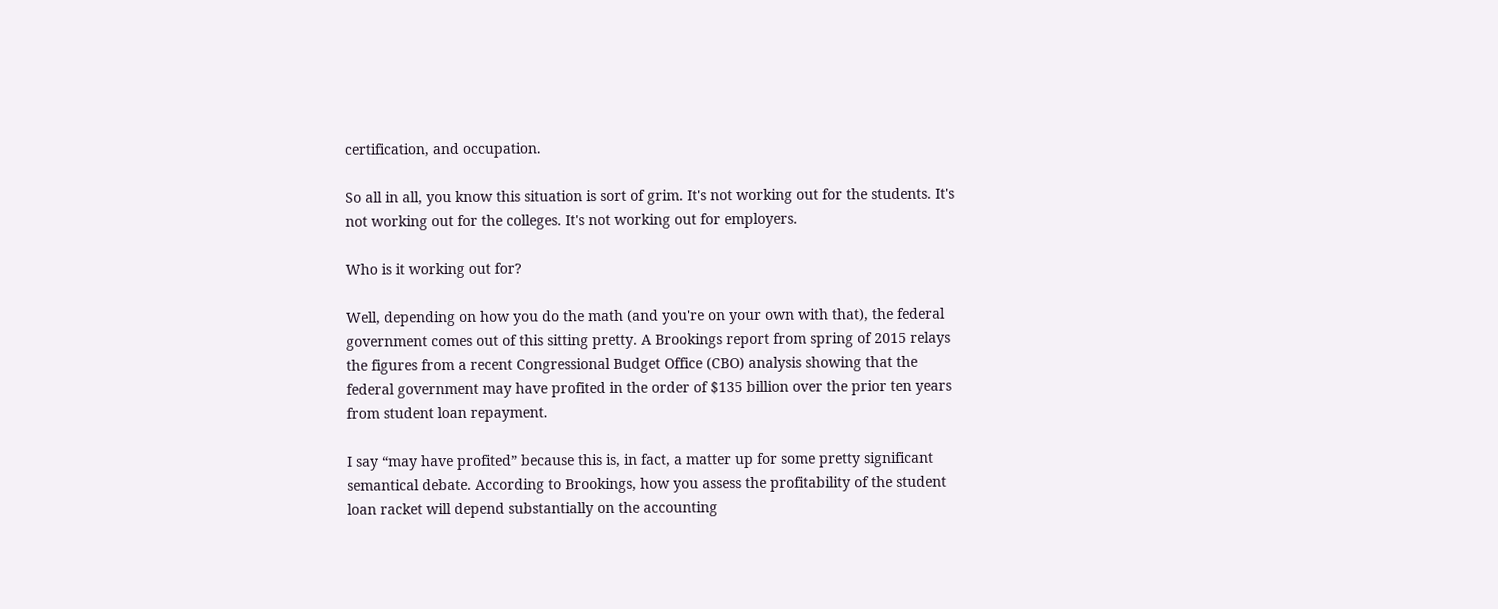certification, and occupation.

So all in all, you know this situation is sort of grim. It's not working out for the students. It's not working out for the colleges. It's not working out for employers.

Who is it working out for?

Well, depending on how you do the math (and you're on your own with that), the federal government comes out of this sitting pretty. A Brookings report from spring of 2015 relays the figures from a recent Congressional Budget Office (CBO) analysis showing that the federal government may have profited in the order of $135 billion over the prior ten years from student loan repayment.

I say “may have profited” because this is, in fact, a matter up for some pretty significant semantical debate. According to Brookings, how you assess the profitability of the student loan racket will depend substantially on the accounting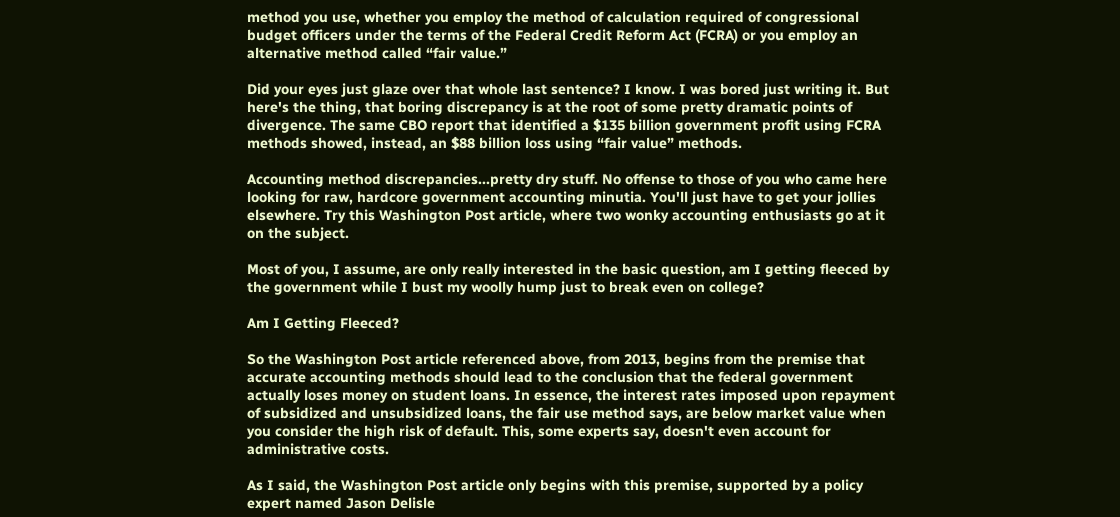method you use, whether you employ the method of calculation required of congressional budget officers under the terms of the Federal Credit Reform Act (FCRA) or you employ an alternative method called “fair value.”

Did your eyes just glaze over that whole last sentence? I know. I was bored just writing it. But here's the thing, that boring discrepancy is at the root of some pretty dramatic points of divergence. The same CBO report that identified a $135 billion government profit using FCRA methods showed, instead, an $88 billion loss using “fair value” methods.

Accounting method discrepancies...pretty dry stuff. No offense to those of you who came here looking for raw, hardcore government accounting minutia. You'll just have to get your jollies elsewhere. Try this Washington Post article, where two wonky accounting enthusiasts go at it on the subject.

Most of you, I assume, are only really interested in the basic question, am I getting fleeced by the government while I bust my woolly hump just to break even on college?

Am I Getting Fleeced?

So the Washington Post article referenced above, from 2013, begins from the premise that accurate accounting methods should lead to the conclusion that the federal government actually loses money on student loans. In essence, the interest rates imposed upon repayment of subsidized and unsubsidized loans, the fair use method says, are below market value when you consider the high risk of default. This, some experts say, doesn't even account for administrative costs.

As I said, the Washington Post article only begins with this premise, supported by a policy expert named Jason Delisle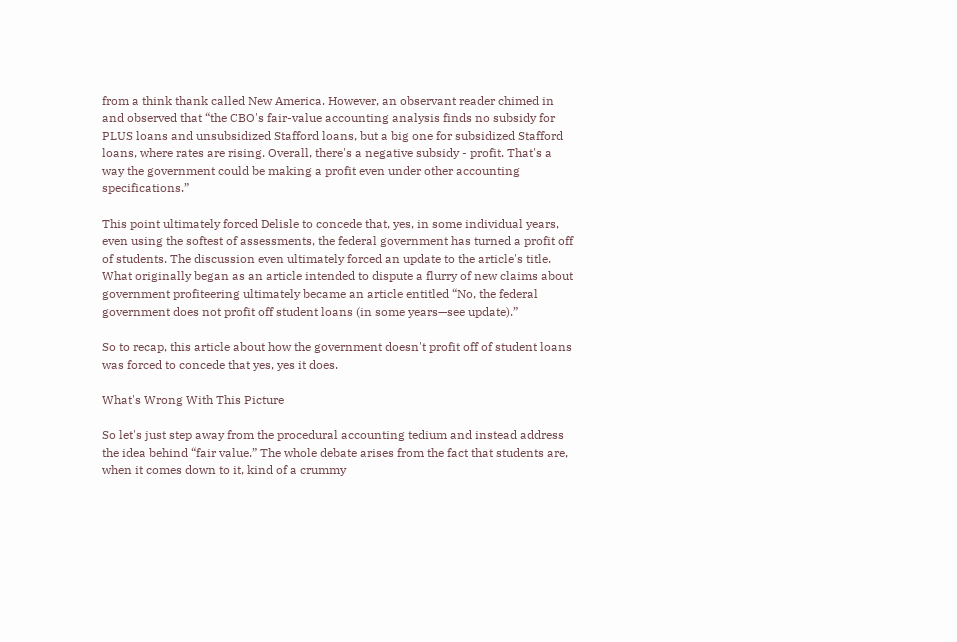from a think thank called New America. However, an observant reader chimed in and observed that “the CBO's fair-value accounting analysis finds no subsidy for PLUS loans and unsubsidized Stafford loans, but a big one for subsidized Stafford loans, where rates are rising. Overall, there's a negative subsidy - profit. That's a way the government could be making a profit even under other accounting specifications.”

This point ultimately forced Delisle to concede that, yes, in some individual years, even using the softest of assessments, the federal government has turned a profit off of students. The discussion even ultimately forced an update to the article's title. What originally began as an article intended to dispute a flurry of new claims about government profiteering ultimately became an article entitled “No, the federal government does not profit off student loans (in some years—see update).”

So to recap, this article about how the government doesn't profit off of student loans was forced to concede that yes, yes it does.

What's Wrong With This Picture

So let's just step away from the procedural accounting tedium and instead address the idea behind “fair value.” The whole debate arises from the fact that students are, when it comes down to it, kind of a crummy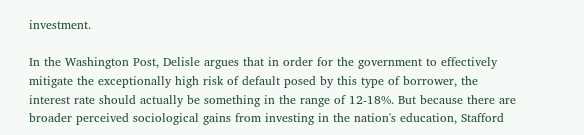investment.

In the Washington Post, Delisle argues that in order for the government to effectively mitigate the exceptionally high risk of default posed by this type of borrower, the interest rate should actually be something in the range of 12-18%. But because there are broader perceived sociological gains from investing in the nation's education, Stafford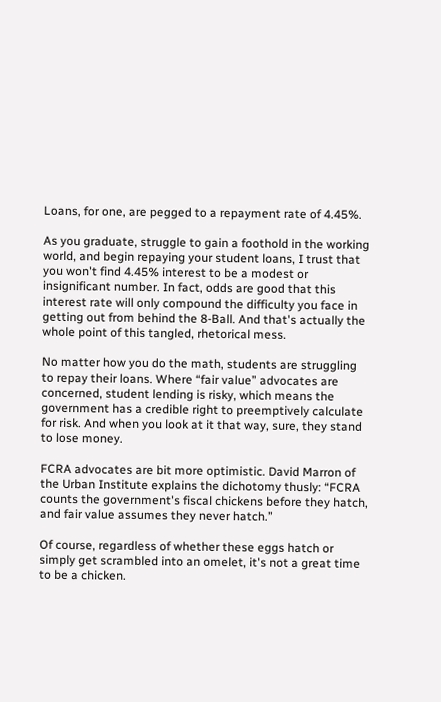Loans, for one, are pegged to a repayment rate of 4.45%.

As you graduate, struggle to gain a foothold in the working world, and begin repaying your student loans, I trust that you won't find 4.45% interest to be a modest or insignificant number. In fact, odds are good that this interest rate will only compound the difficulty you face in getting out from behind the 8-Ball. And that's actually the whole point of this tangled, rhetorical mess.

No matter how you do the math, students are struggling to repay their loans. Where “fair value” advocates are concerned, student lending is risky, which means the government has a credible right to preemptively calculate for risk. And when you look at it that way, sure, they stand to lose money.

FCRA advocates are bit more optimistic. David Marron of the Urban Institute explains the dichotomy thusly: “FCRA counts the government's fiscal chickens before they hatch, and fair value assumes they never hatch.”

Of course, regardless of whether these eggs hatch or simply get scrambled into an omelet, it's not a great time to be a chicken.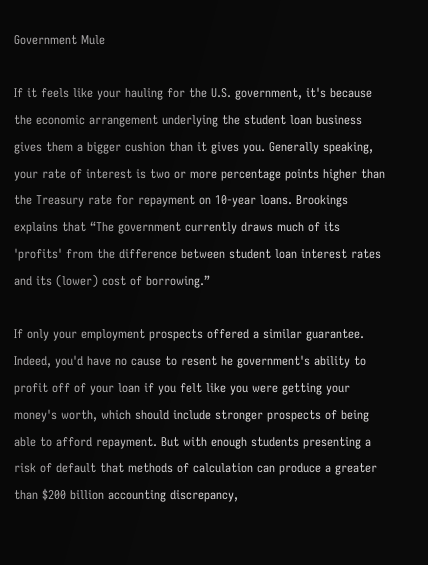Government Mule

If it feels like your hauling for the U.S. government, it's because the economic arrangement underlying the student loan business gives them a bigger cushion than it gives you. Generally speaking, your rate of interest is two or more percentage points higher than the Treasury rate for repayment on 10-year loans. Brookings explains that “The government currently draws much of its 'profits' from the difference between student loan interest rates and its (lower) cost of borrowing.”

If only your employment prospects offered a similar guarantee. Indeed, you'd have no cause to resent he government's ability to profit off of your loan if you felt like you were getting your money's worth, which should include stronger prospects of being able to afford repayment. But with enough students presenting a risk of default that methods of calculation can produce a greater than $200 billion accounting discrepancy,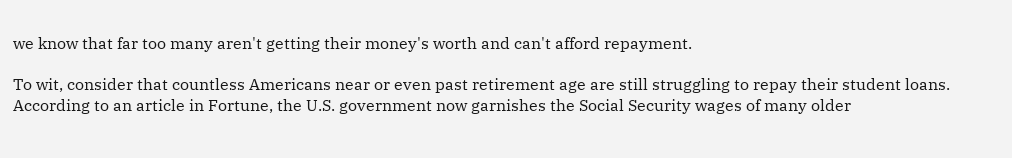we know that far too many aren't getting their money's worth and can't afford repayment.

To wit, consider that countless Americans near or even past retirement age are still struggling to repay their student loans. According to an article in Fortune, the U.S. government now garnishes the Social Security wages of many older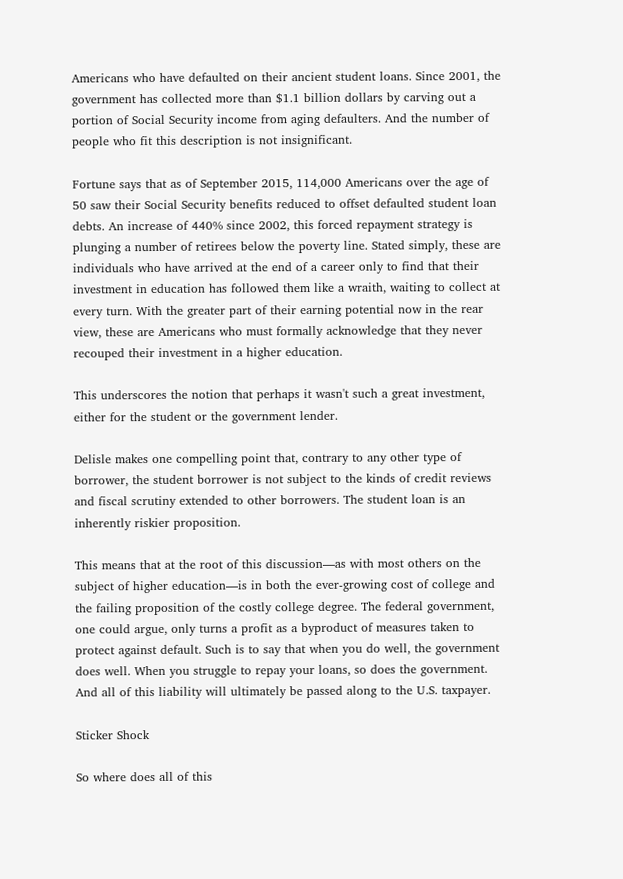Americans who have defaulted on their ancient student loans. Since 2001, the government has collected more than $1.1 billion dollars by carving out a portion of Social Security income from aging defaulters. And the number of people who fit this description is not insignificant.

Fortune says that as of September 2015, 114,000 Americans over the age of 50 saw their Social Security benefits reduced to offset defaulted student loan debts. An increase of 440% since 2002, this forced repayment strategy is plunging a number of retirees below the poverty line. Stated simply, these are individuals who have arrived at the end of a career only to find that their investment in education has followed them like a wraith, waiting to collect at every turn. With the greater part of their earning potential now in the rear view, these are Americans who must formally acknowledge that they never recouped their investment in a higher education.

This underscores the notion that perhaps it wasn't such a great investment, either for the student or the government lender.

Delisle makes one compelling point that, contrary to any other type of borrower, the student borrower is not subject to the kinds of credit reviews and fiscal scrutiny extended to other borrowers. The student loan is an inherently riskier proposition.

This means that at the root of this discussion—as with most others on the subject of higher education—is in both the ever-growing cost of college and the failing proposition of the costly college degree. The federal government, one could argue, only turns a profit as a byproduct of measures taken to protect against default. Such is to say that when you do well, the government does well. When you struggle to repay your loans, so does the government. And all of this liability will ultimately be passed along to the U.S. taxpayer.

Sticker Shock

So where does all of this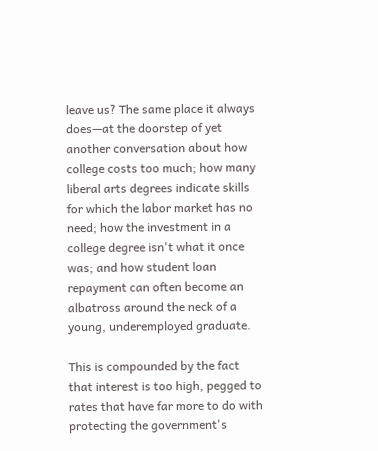leave us? The same place it always does—at the doorstep of yet another conversation about how college costs too much; how many liberal arts degrees indicate skills for which the labor market has no need; how the investment in a college degree isn't what it once was; and how student loan repayment can often become an albatross around the neck of a young, underemployed graduate.

This is compounded by the fact that interest is too high, pegged to rates that have far more to do with protecting the government's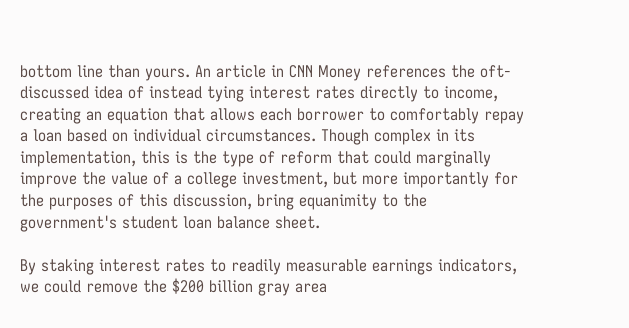bottom line than yours. An article in CNN Money references the oft-discussed idea of instead tying interest rates directly to income, creating an equation that allows each borrower to comfortably repay a loan based on individual circumstances. Though complex in its implementation, this is the type of reform that could marginally improve the value of a college investment, but more importantly for the purposes of this discussion, bring equanimity to the government's student loan balance sheet.

By staking interest rates to readily measurable earnings indicators, we could remove the $200 billion gray area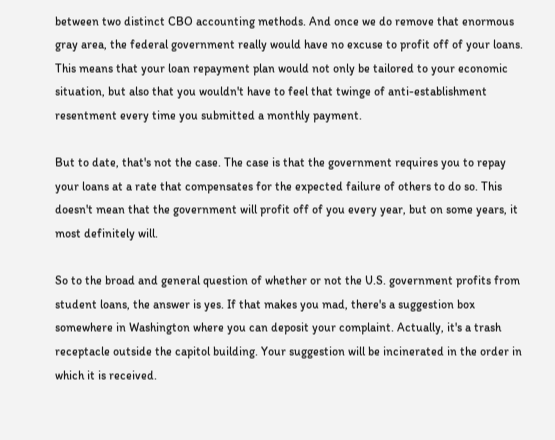between two distinct CBO accounting methods. And once we do remove that enormous gray area, the federal government really would have no excuse to profit off of your loans. This means that your loan repayment plan would not only be tailored to your economic situation, but also that you wouldn't have to feel that twinge of anti-establishment resentment every time you submitted a monthly payment.

But to date, that's not the case. The case is that the government requires you to repay your loans at a rate that compensates for the expected failure of others to do so. This doesn't mean that the government will profit off of you every year, but on some years, it most definitely will.

So to the broad and general question of whether or not the U.S. government profits from student loans, the answer is yes. If that makes you mad, there's a suggestion box somewhere in Washington where you can deposit your complaint. Actually, it's a trash receptacle outside the capitol building. Your suggestion will be incinerated in the order in which it is received.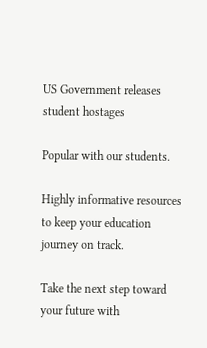US Government releases student hostages

Popular with our students.

Highly informative resources to keep your education journey on track.

Take the next step toward your future with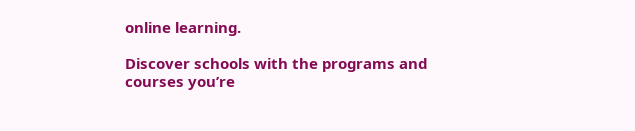online learning.

Discover schools with the programs and courses you’re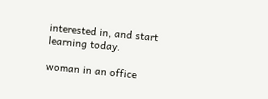interested in, and start learning today.

woman in an office